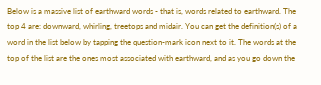Below is a massive list of earthward words - that is, words related to earthward. The top 4 are: downward, whirling, treetops and midair. You can get the definition(s) of a word in the list below by tapping the question-mark icon next to it. The words at the top of the list are the ones most associated with earthward, and as you go down the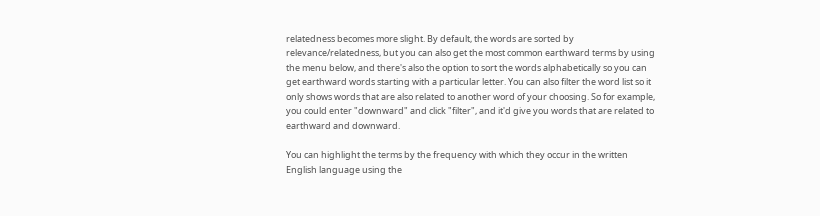relatedness becomes more slight. By default, the words are sorted by relevance/relatedness, but you can also get the most common earthward terms by using the menu below, and there's also the option to sort the words alphabetically so you can get earthward words starting with a particular letter. You can also filter the word list so it only shows words that are also related to another word of your choosing. So for example, you could enter "downward" and click "filter", and it'd give you words that are related to earthward and downward.

You can highlight the terms by the frequency with which they occur in the written English language using the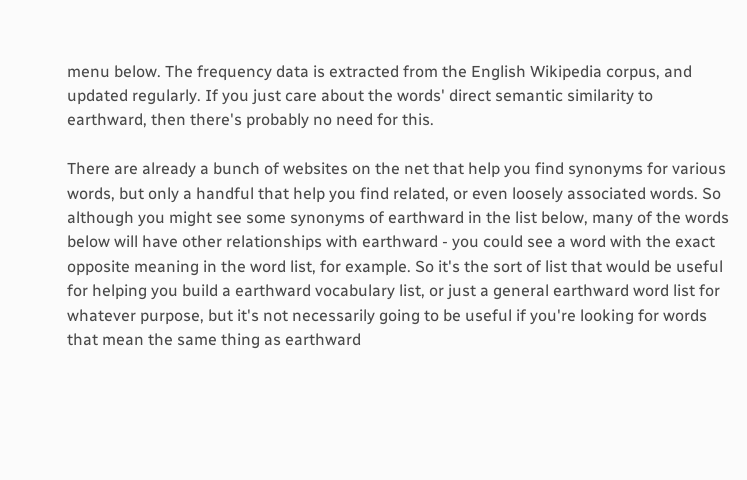menu below. The frequency data is extracted from the English Wikipedia corpus, and updated regularly. If you just care about the words' direct semantic similarity to earthward, then there's probably no need for this.

There are already a bunch of websites on the net that help you find synonyms for various words, but only a handful that help you find related, or even loosely associated words. So although you might see some synonyms of earthward in the list below, many of the words below will have other relationships with earthward - you could see a word with the exact opposite meaning in the word list, for example. So it's the sort of list that would be useful for helping you build a earthward vocabulary list, or just a general earthward word list for whatever purpose, but it's not necessarily going to be useful if you're looking for words that mean the same thing as earthward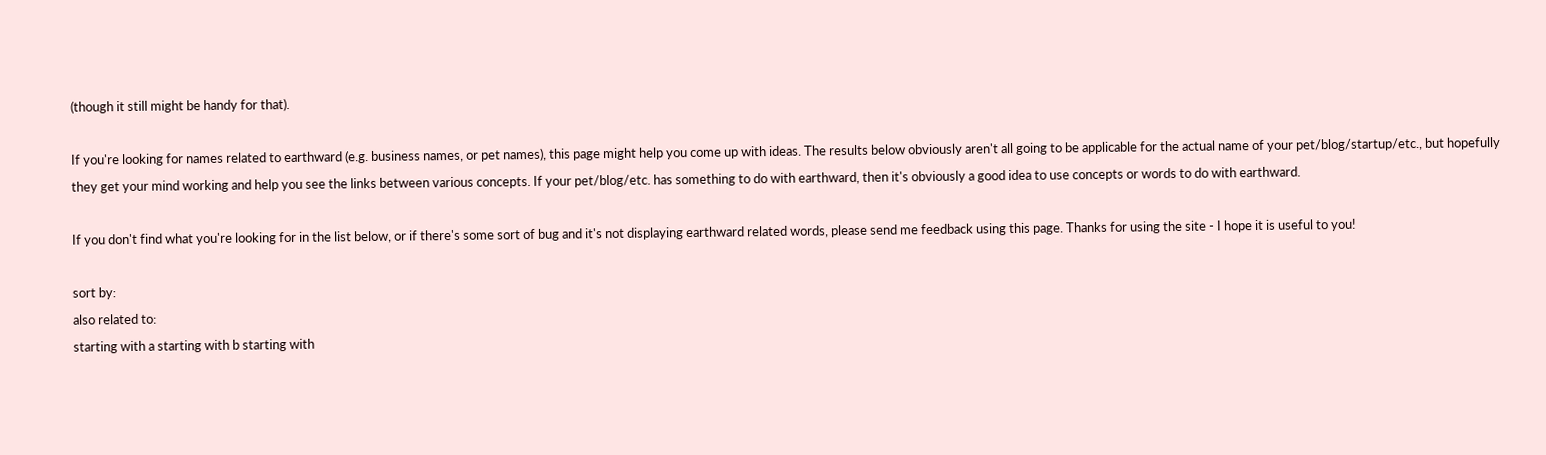(though it still might be handy for that).

If you're looking for names related to earthward (e.g. business names, or pet names), this page might help you come up with ideas. The results below obviously aren't all going to be applicable for the actual name of your pet/blog/startup/etc., but hopefully they get your mind working and help you see the links between various concepts. If your pet/blog/etc. has something to do with earthward, then it's obviously a good idea to use concepts or words to do with earthward.

If you don't find what you're looking for in the list below, or if there's some sort of bug and it's not displaying earthward related words, please send me feedback using this page. Thanks for using the site - I hope it is useful to you!

sort by:
also related to:
starting with a starting with b starting with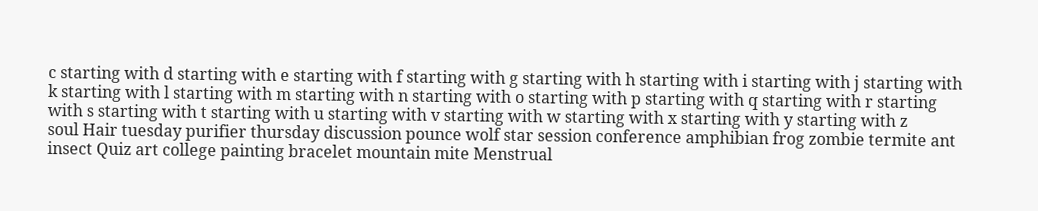c starting with d starting with e starting with f starting with g starting with h starting with i starting with j starting with k starting with l starting with m starting with n starting with o starting with p starting with q starting with r starting with s starting with t starting with u starting with v starting with w starting with x starting with y starting with z
soul Hair tuesday purifier thursday discussion pounce wolf star session conference amphibian frog zombie termite ant insect Quiz art college painting bracelet mountain mite Menstrual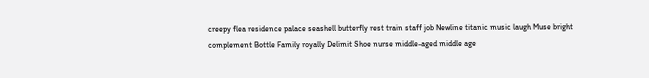creepy flea residence palace seashell butterfly rest train staff job Newline titanic music laugh Muse bright complement Bottle Family royally Delimit Shoe nurse middle-aged middle age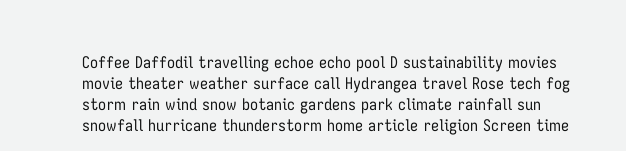Coffee Daffodil travelling echoe echo pool D sustainability movies movie theater weather surface call Hydrangea travel Rose tech fog storm rain wind snow botanic gardens park climate rainfall sun snowfall hurricane thunderstorm home article religion Screen time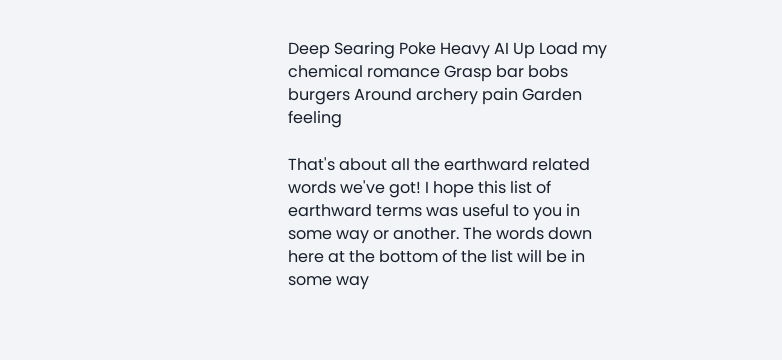Deep Searing Poke Heavy AI Up Load my chemical romance Grasp bar bobs burgers Around archery pain Garden feeling

That's about all the earthward related words we've got! I hope this list of earthward terms was useful to you in some way or another. The words down here at the bottom of the list will be in some way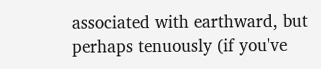associated with earthward, but perhaps tenuously (if you've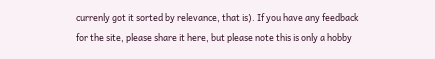currenly got it sorted by relevance, that is). If you have any feedback for the site, please share it here, but please note this is only a hobby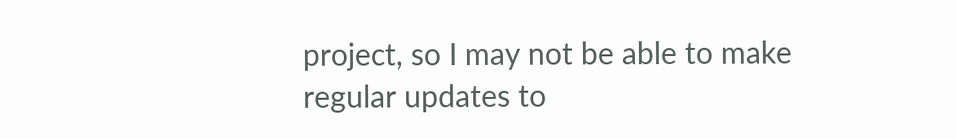project, so I may not be able to make regular updates to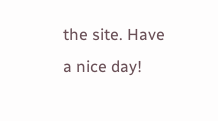the site. Have a nice day!